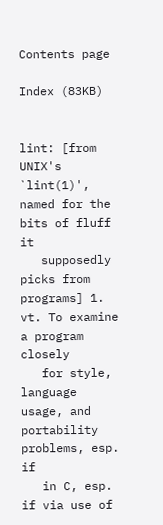Contents page

Index (83KB)


lint: [from UNIX's `lint(1)', named for the bits of fluff it
   supposedly picks from programs] 1. vt. To examine a program closely
   for style, language usage, and portability problems, esp. if
   in C, esp. if via use of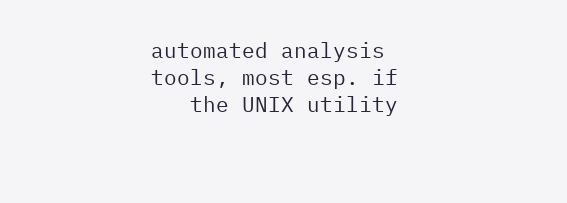automated analysis tools, most esp. if
   the UNIX utility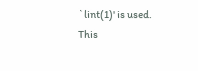`lint(1)' is used.  This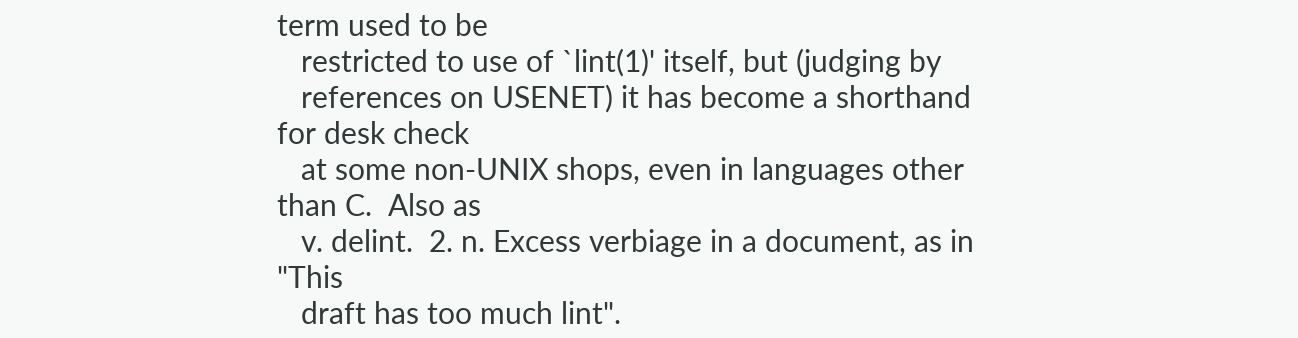term used to be
   restricted to use of `lint(1)' itself, but (judging by
   references on USENET) it has become a shorthand for desk check
   at some non-UNIX shops, even in languages other than C.  Also as
   v. delint.  2. n. Excess verbiage in a document, as in "This
   draft has too much lint".